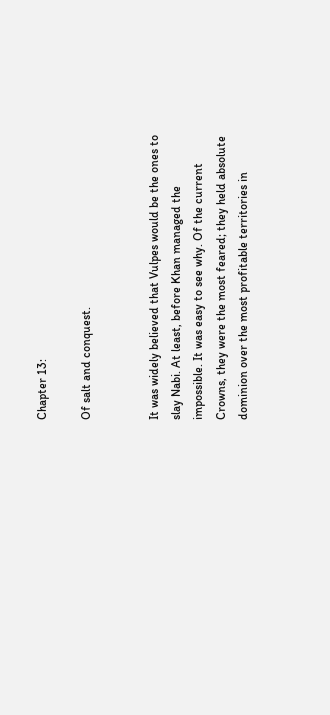Chapter 13:

Of salt and conquest.


It was widely believed that Vulpes would be the ones to slay Nabi. At least, before Khan managed the impossible. It was easy to see why. Of the current Crowns, they were the most feared; they held absolute dominion over the most profitable territories in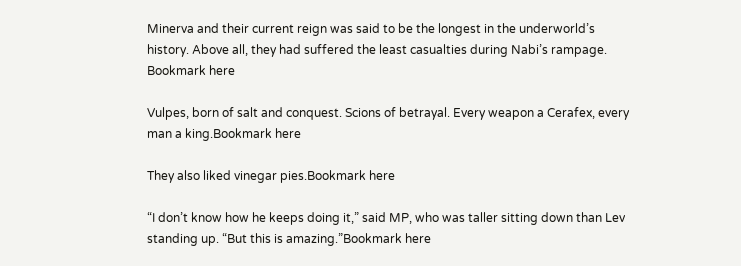Minerva and their current reign was said to be the longest in the underworld’s history. Above all, they had suffered the least casualties during Nabi’s rampage. Bookmark here

Vulpes, born of salt and conquest. Scions of betrayal. Every weapon a Cerafex, every man a king.Bookmark here

They also liked vinegar pies.Bookmark here

“I don’t know how he keeps doing it,” said MP, who was taller sitting down than Lev standing up. “But this is amazing.”Bookmark here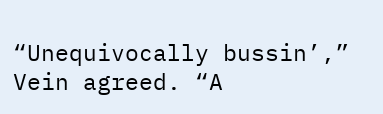“Unequivocally bussin’,” Vein agreed. “A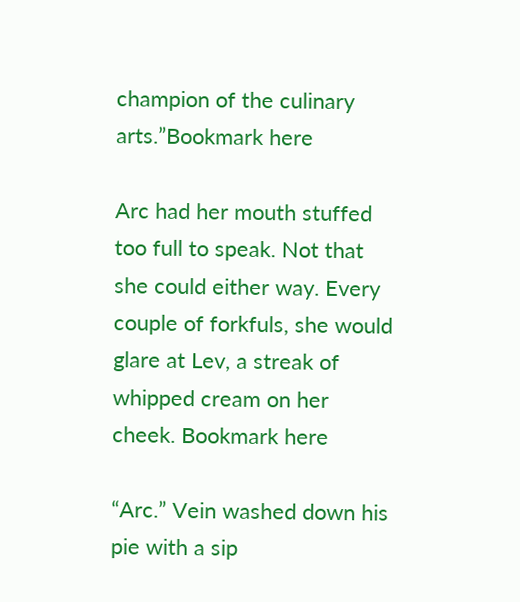champion of the culinary arts.”Bookmark here

Arc had her mouth stuffed too full to speak. Not that she could either way. Every couple of forkfuls, she would glare at Lev, a streak of whipped cream on her cheek. Bookmark here

“Arc.” Vein washed down his pie with a sip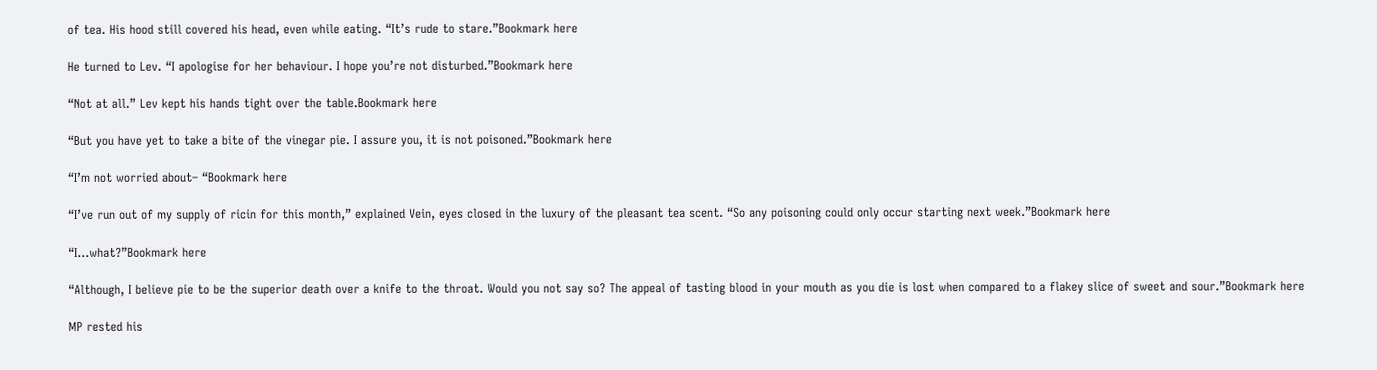of tea. His hood still covered his head, even while eating. “It’s rude to stare.”Bookmark here

He turned to Lev. “I apologise for her behaviour. I hope you’re not disturbed.”Bookmark here

“Not at all.” Lev kept his hands tight over the table.Bookmark here

“But you have yet to take a bite of the vinegar pie. I assure you, it is not poisoned.”Bookmark here

“I’m not worried about– “Bookmark here

“I’ve run out of my supply of ricin for this month,” explained Vein, eyes closed in the luxury of the pleasant tea scent. “So any poisoning could only occur starting next week.”Bookmark here

“I...what?”Bookmark here

“Although, I believe pie to be the superior death over a knife to the throat. Would you not say so? The appeal of tasting blood in your mouth as you die is lost when compared to a flakey slice of sweet and sour.”Bookmark here

MP rested his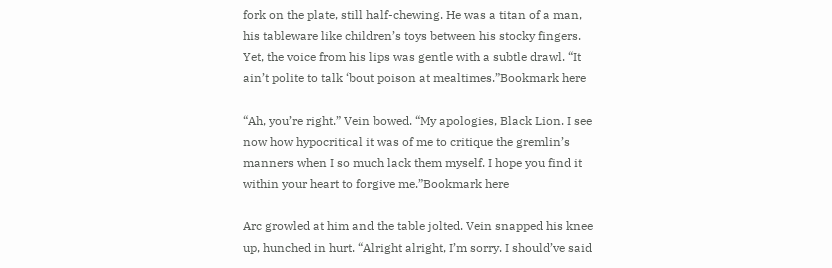fork on the plate, still half-chewing. He was a titan of a man, his tableware like children’s toys between his stocky fingers. Yet, the voice from his lips was gentle with a subtle drawl. “It ain’t polite to talk ‘bout poison at mealtimes.”Bookmark here

“Ah, you’re right.” Vein bowed. “My apologies, Black Lion. I see now how hypocritical it was of me to critique the gremlin’s manners when I so much lack them myself. I hope you find it within your heart to forgive me.”Bookmark here

Arc growled at him and the table jolted. Vein snapped his knee up, hunched in hurt. “Alright alright, I’m sorry. I should’ve said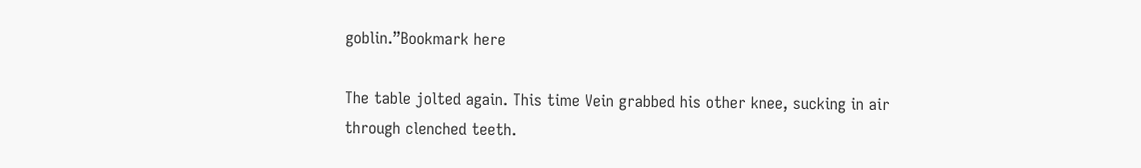goblin.”Bookmark here

The table jolted again. This time Vein grabbed his other knee, sucking in air through clenched teeth.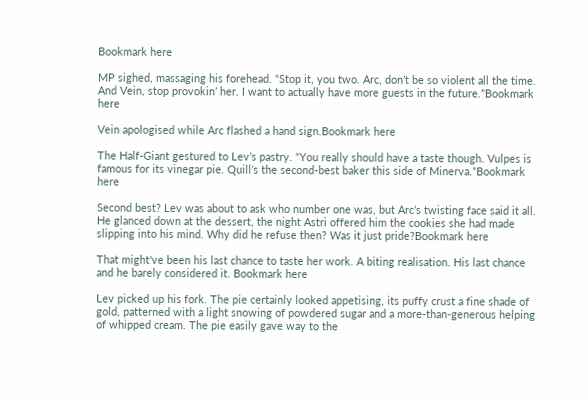Bookmark here

MP sighed, massaging his forehead. “Stop it, you two. Arc, don’t be so violent all the time. And Vein, stop provokin’ her. I want to actually have more guests in the future.”Bookmark here

Vein apologised while Arc flashed a hand sign.Bookmark here

The Half-Giant gestured to Lev’s pastry. “You really should have a taste though. Vulpes is famous for its vinegar pie. Quill’s the second-best baker this side of Minerva.”Bookmark here

Second best? Lev was about to ask who number one was, but Arc’s twisting face said it all. He glanced down at the dessert, the night Astri offered him the cookies she had made slipping into his mind. Why did he refuse then? Was it just pride?Bookmark here

That might've been his last chance to taste her work. A biting realisation. His last chance and he barely considered it. Bookmark here

Lev picked up his fork. The pie certainly looked appetising, its puffy crust a fine shade of gold, patterned with a light snowing of powdered sugar and a more-than-generous helping of whipped cream. The pie easily gave way to the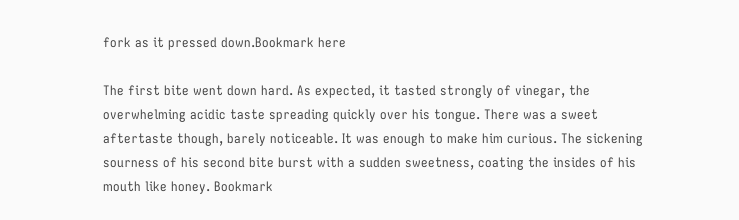fork as it pressed down.Bookmark here

The first bite went down hard. As expected, it tasted strongly of vinegar, the overwhelming acidic taste spreading quickly over his tongue. There was a sweet aftertaste though, barely noticeable. It was enough to make him curious. The sickening sourness of his second bite burst with a sudden sweetness, coating the insides of his mouth like honey. Bookmark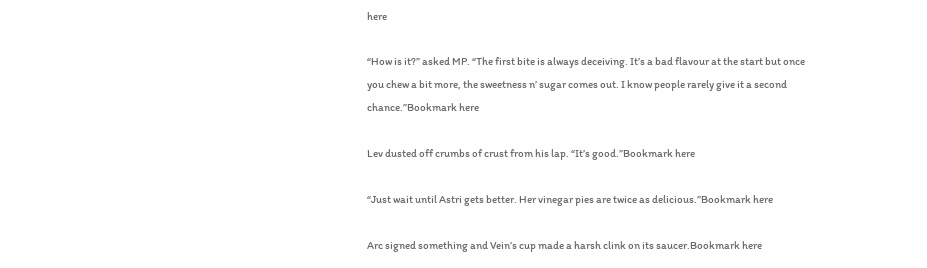here

“How is it?” asked MP. “The first bite is always deceiving. It’s a bad flavour at the start but once you chew a bit more, the sweetness n’ sugar comes out. I know people rarely give it a second chance.”Bookmark here

Lev dusted off crumbs of crust from his lap. “It’s good.”Bookmark here

“Just wait until Astri gets better. Her vinegar pies are twice as delicious.”Bookmark here

Arc signed something and Vein’s cup made a harsh clink on its saucer.Bookmark here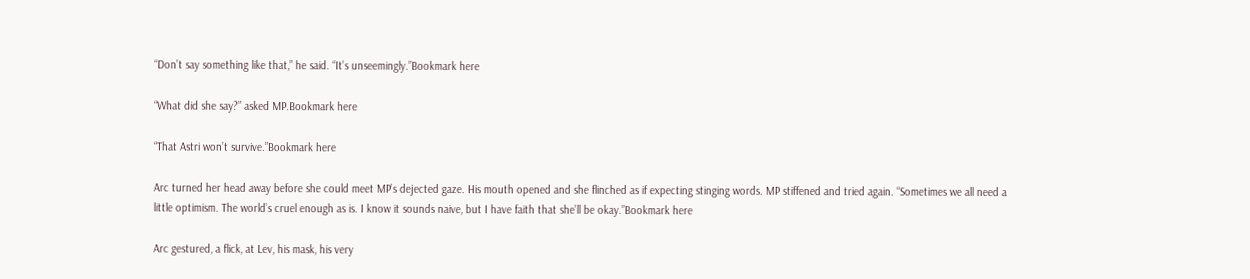“Don’t say something like that,” he said. “It’s unseemingly.”Bookmark here

“What did she say?” asked MP.Bookmark here

“That Astri won’t survive.”Bookmark here

Arc turned her head away before she could meet MP’s dejected gaze. His mouth opened and she flinched as if expecting stinging words. MP stiffened and tried again. “Sometimes we all need a little optimism. The world’s cruel enough as is. I know it sounds naive, but I have faith that she’ll be okay.”Bookmark here

Arc gestured, a flick, at Lev, his mask, his very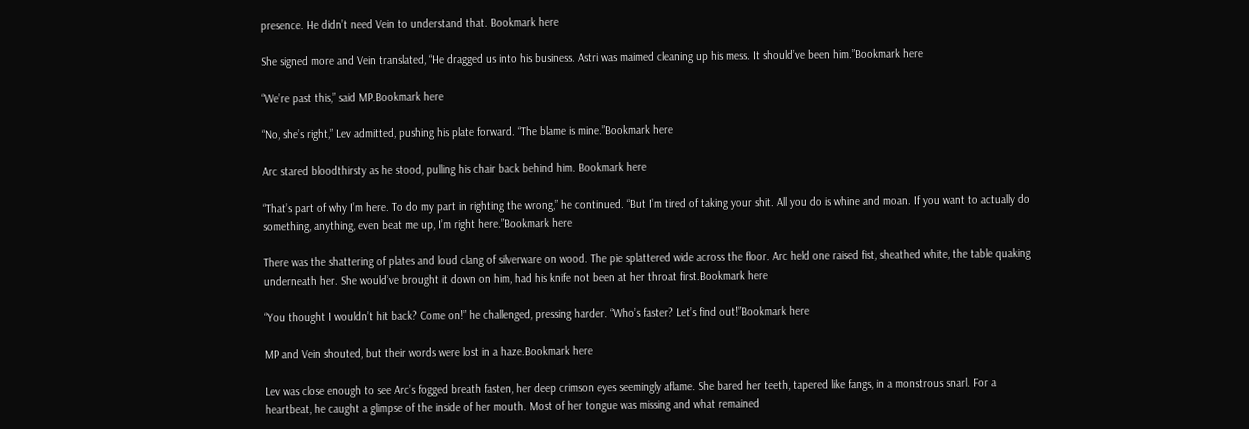presence. He didn’t need Vein to understand that. Bookmark here

She signed more and Vein translated, “He dragged us into his business. Astri was maimed cleaning up his mess. It should’ve been him.”Bookmark here

“We’re past this,” said MP.Bookmark here

“No, she’s right,” Lev admitted, pushing his plate forward. “The blame is mine.”Bookmark here

Arc stared bloodthirsty as he stood, pulling his chair back behind him. Bookmark here

“That’s part of why I’m here. To do my part in righting the wrong,” he continued. “But I’m tired of taking your shit. All you do is whine and moan. If you want to actually do something, anything, even beat me up, I’m right here.”Bookmark here

There was the shattering of plates and loud clang of silverware on wood. The pie splattered wide across the floor. Arc held one raised fist, sheathed white, the table quaking underneath her. She would’ve brought it down on him, had his knife not been at her throat first.Bookmark here

“You thought I wouldn’t hit back? Come on!” he challenged, pressing harder. “Who’s faster? Let’s find out!”Bookmark here

MP and Vein shouted, but their words were lost in a haze.Bookmark here

Lev was close enough to see Arc’s fogged breath fasten, her deep crimson eyes seemingly aflame. She bared her teeth, tapered like fangs, in a monstrous snarl. For a heartbeat, he caught a glimpse of the inside of her mouth. Most of her tongue was missing and what remained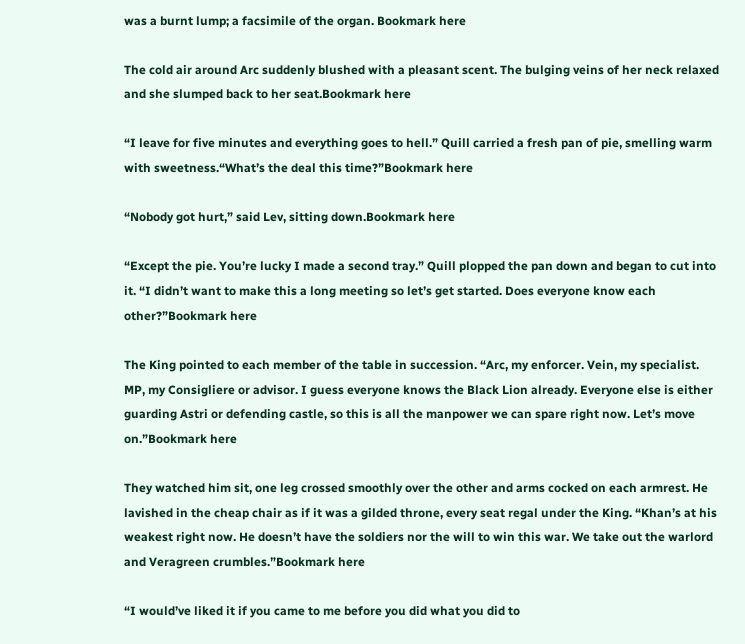was a burnt lump; a facsimile of the organ. Bookmark here

The cold air around Arc suddenly blushed with a pleasant scent. The bulging veins of her neck relaxed and she slumped back to her seat.Bookmark here

“I leave for five minutes and everything goes to hell.” Quill carried a fresh pan of pie, smelling warm with sweetness.“What’s the deal this time?”Bookmark here

“Nobody got hurt,” said Lev, sitting down.Bookmark here

“Except the pie. You’re lucky I made a second tray.” Quill plopped the pan down and began to cut into it. “I didn’t want to make this a long meeting so let’s get started. Does everyone know each other?”Bookmark here

The King pointed to each member of the table in succession. “Arc, my enforcer. Vein, my specialist. MP, my Consigliere or advisor. I guess everyone knows the Black Lion already. Everyone else is either guarding Astri or defending castle, so this is all the manpower we can spare right now. Let’s move on.”Bookmark here

They watched him sit, one leg crossed smoothly over the other and arms cocked on each armrest. He lavished in the cheap chair as if it was a gilded throne, every seat regal under the King. “Khan’s at his weakest right now. He doesn’t have the soldiers nor the will to win this war. We take out the warlord and Veragreen crumbles.”Bookmark here

“I would’ve liked it if you came to me before you did what you did to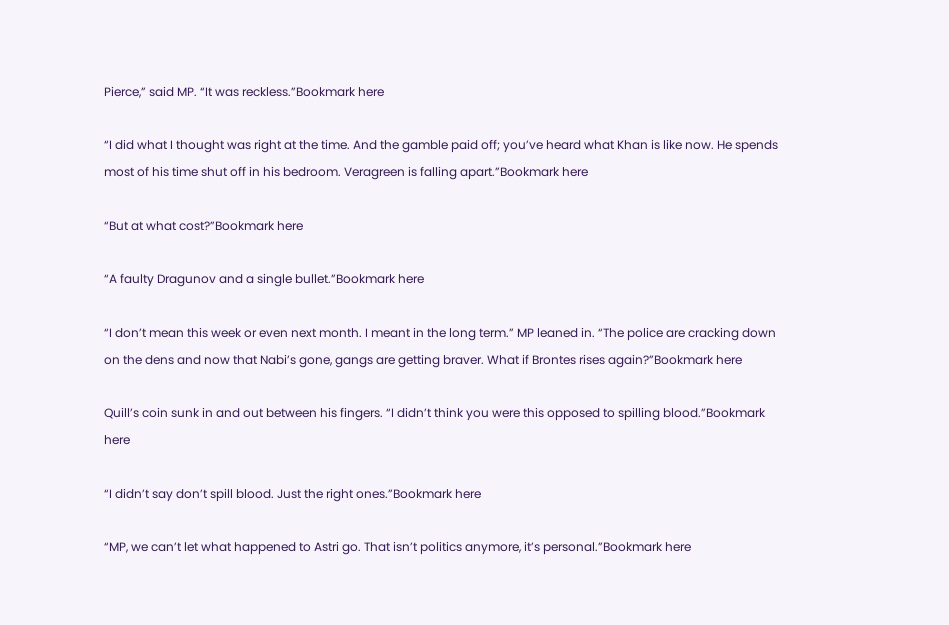Pierce,” said MP. “It was reckless.”Bookmark here

“I did what I thought was right at the time. And the gamble paid off; you’ve heard what Khan is like now. He spends most of his time shut off in his bedroom. Veragreen is falling apart.”Bookmark here

“But at what cost?”Bookmark here

“A faulty Dragunov and a single bullet.”Bookmark here

“I don’t mean this week or even next month. I meant in the long term.” MP leaned in. “The police are cracking down on the dens and now that Nabi’s gone, gangs are getting braver. What if Brontes rises again?”Bookmark here

Quill’s coin sunk in and out between his fingers. “I didn’t think you were this opposed to spilling blood.”Bookmark here

“I didn’t say don’t spill blood. Just the right ones.”Bookmark here

“MP, we can’t let what happened to Astri go. That isn’t politics anymore, it’s personal.”Bookmark here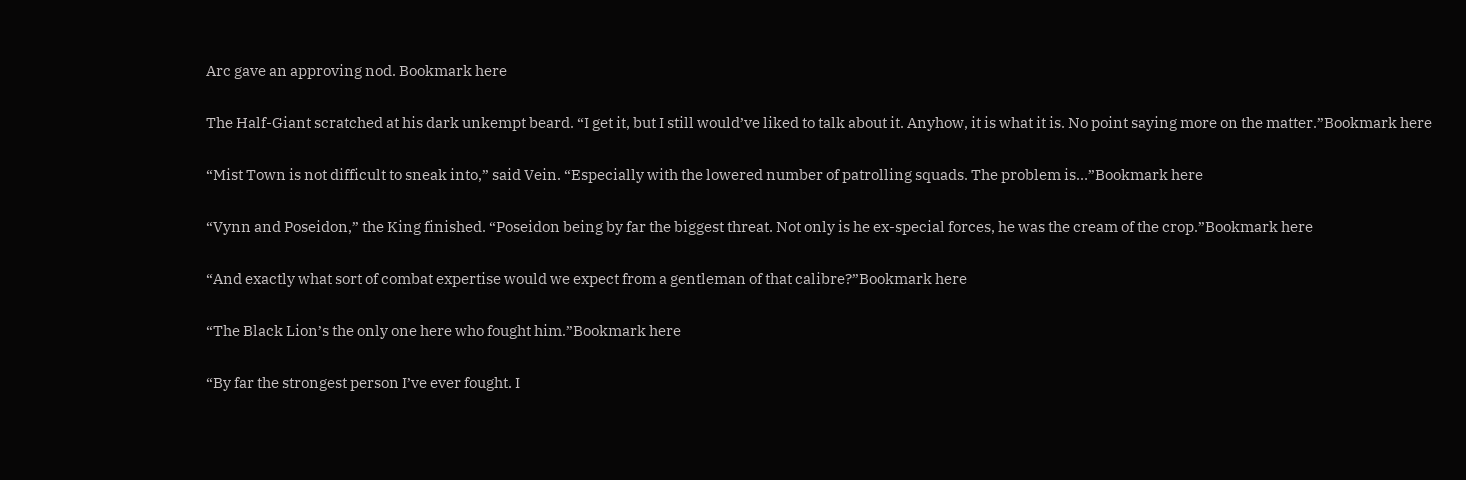Arc gave an approving nod. Bookmark here

The Half-Giant scratched at his dark unkempt beard. “I get it, but I still would’ve liked to talk about it. Anyhow, it is what it is. No point saying more on the matter.”Bookmark here

“Mist Town is not difficult to sneak into,” said Vein. “Especially with the lowered number of patrolling squads. The problem is…”Bookmark here

“Vynn and Poseidon,” the King finished. “Poseidon being by far the biggest threat. Not only is he ex-special forces, he was the cream of the crop.”Bookmark here

“And exactly what sort of combat expertise would we expect from a gentleman of that calibre?”Bookmark here

“The Black Lion’s the only one here who fought him.”Bookmark here

“By far the strongest person I’ve ever fought. I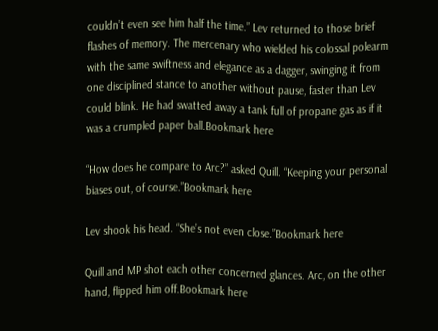couldn’t even see him half the time.” Lev returned to those brief flashes of memory. The mercenary who wielded his colossal polearm with the same swiftness and elegance as a dagger, swinging it from one disciplined stance to another without pause, faster than Lev could blink. He had swatted away a tank full of propane gas as if it was a crumpled paper ball.Bookmark here

“How does he compare to Arc?” asked Quill. “Keeping your personal biases out, of course.”Bookmark here

Lev shook his head. “She’s not even close.”Bookmark here

Quill and MP shot each other concerned glances. Arc, on the other hand, flipped him off.Bookmark here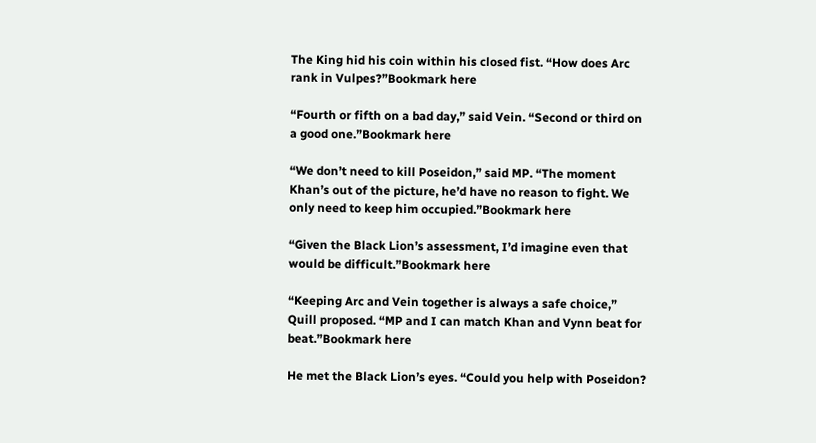The King hid his coin within his closed fist. “How does Arc rank in Vulpes?”Bookmark here

“Fourth or fifth on a bad day,” said Vein. “Second or third on a good one.”Bookmark here

“We don’t need to kill Poseidon,” said MP. “The moment Khan’s out of the picture, he’d have no reason to fight. We only need to keep him occupied.”Bookmark here

“Given the Black Lion’s assessment, I’d imagine even that would be difficult.”Bookmark here

“Keeping Arc and Vein together is always a safe choice,” Quill proposed. “MP and I can match Khan and Vynn beat for beat.”Bookmark here

He met the Black Lion’s eyes. “Could you help with Poseidon?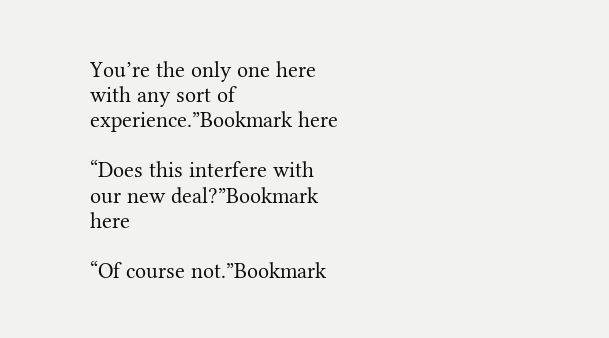You’re the only one here with any sort of experience.”Bookmark here

“Does this interfere with our new deal?”Bookmark here

“Of course not.”Bookmark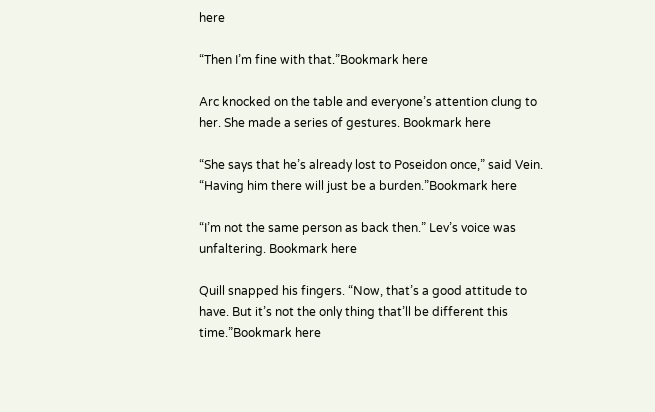here

“Then I’m fine with that.”Bookmark here

Arc knocked on the table and everyone’s attention clung to her. She made a series of gestures. Bookmark here

“She says that he’s already lost to Poseidon once,” said Vein. “Having him there will just be a burden.”Bookmark here

“I’m not the same person as back then.” Lev’s voice was unfaltering. Bookmark here

Quill snapped his fingers. “Now, that’s a good attitude to have. But it’s not the only thing that’ll be different this time.”Bookmark here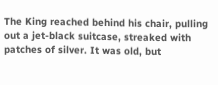The King reached behind his chair, pulling out a jet-black suitcase, streaked with patches of silver. It was old, but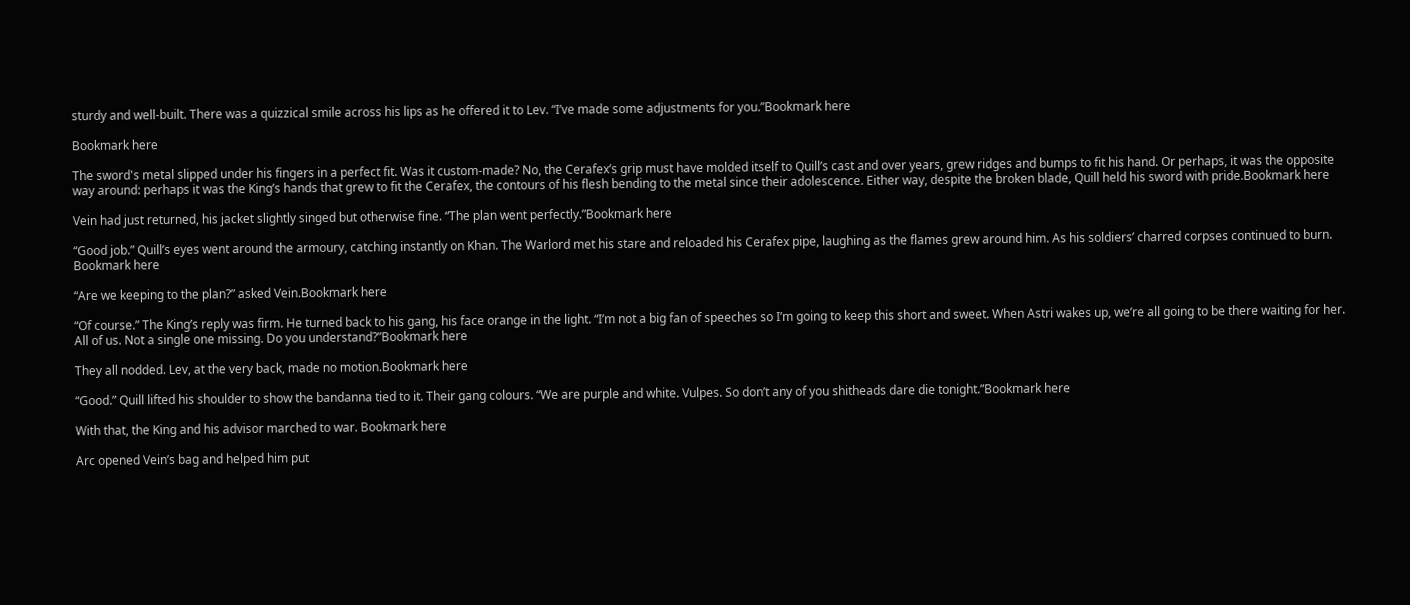sturdy and well-built. There was a quizzical smile across his lips as he offered it to Lev. “I’ve made some adjustments for you.”Bookmark here

Bookmark here

The sword's metal slipped under his fingers in a perfect fit. Was it custom-made? No, the Cerafex’s grip must have molded itself to Quill’s cast and over years, grew ridges and bumps to fit his hand. Or perhaps, it was the opposite way around: perhaps it was the King’s hands that grew to fit the Cerafex, the contours of his flesh bending to the metal since their adolescence. Either way, despite the broken blade, Quill held his sword with pride.Bookmark here

Vein had just returned, his jacket slightly singed but otherwise fine. “The plan went perfectly.”Bookmark here

“Good job.” Quill’s eyes went around the armoury, catching instantly on Khan. The Warlord met his stare and reloaded his Cerafex pipe, laughing as the flames grew around him. As his soldiers’ charred corpses continued to burn. Bookmark here

“Are we keeping to the plan?” asked Vein.Bookmark here

“Of course.” The King’s reply was firm. He turned back to his gang, his face orange in the light. “I’m not a big fan of speeches so I’m going to keep this short and sweet. When Astri wakes up, we’re all going to be there waiting for her. All of us. Not a single one missing. Do you understand?”Bookmark here

They all nodded. Lev, at the very back, made no motion.Bookmark here

“Good.” Quill lifted his shoulder to show the bandanna tied to it. Their gang colours. “We are purple and white. Vulpes. So don’t any of you shitheads dare die tonight.”Bookmark here

With that, the King and his advisor marched to war. Bookmark here

Arc opened Vein’s bag and helped him put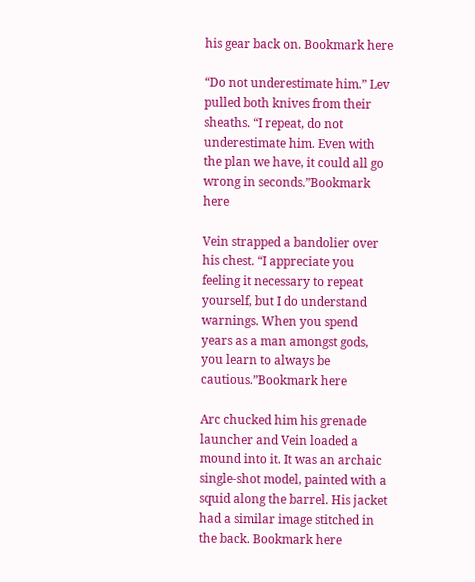his gear back on. Bookmark here

“Do not underestimate him.” Lev pulled both knives from their sheaths. “I repeat, do not underestimate him. Even with the plan we have, it could all go wrong in seconds.”Bookmark here

Vein strapped a bandolier over his chest. “I appreciate you feeling it necessary to repeat yourself, but I do understand warnings. When you spend years as a man amongst gods, you learn to always be cautious.”Bookmark here

Arc chucked him his grenade launcher and Vein loaded a mound into it. It was an archaic single-shot model, painted with a squid along the barrel. His jacket had a similar image stitched in the back. Bookmark here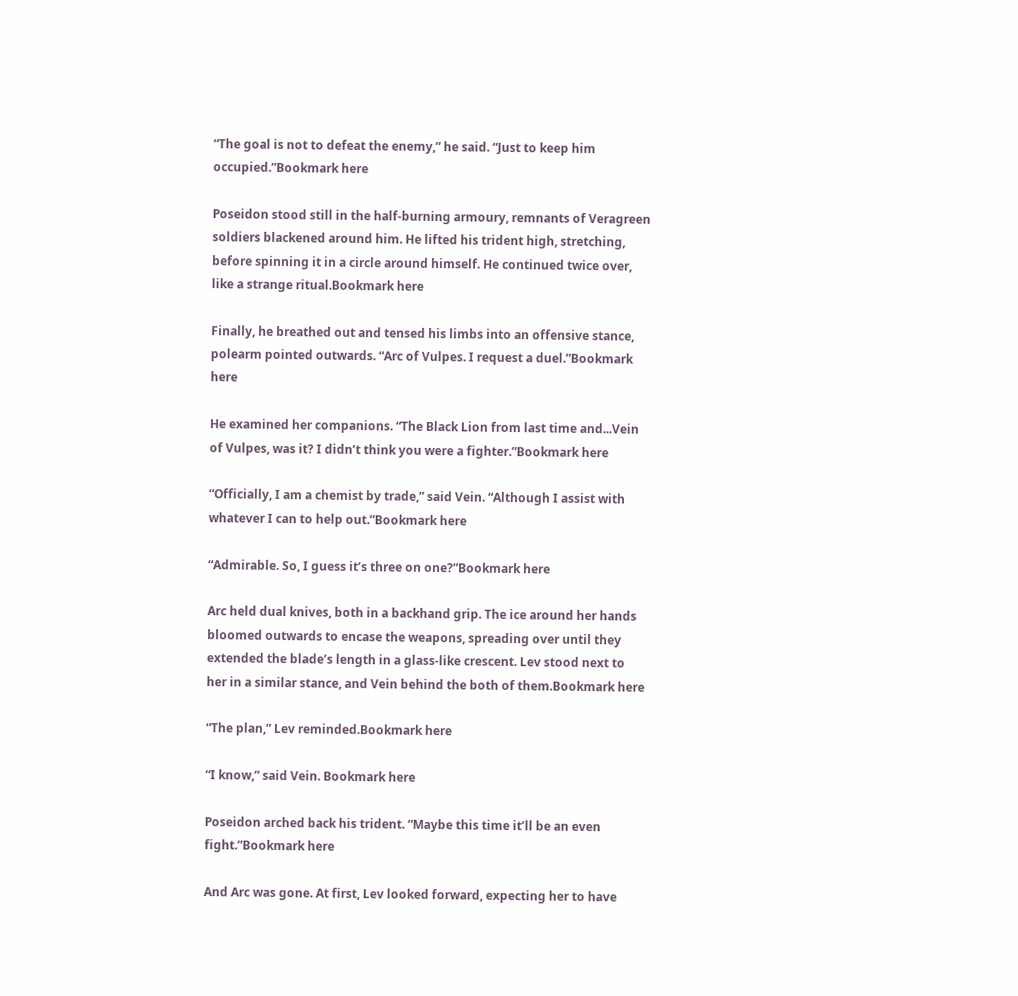“The goal is not to defeat the enemy,” he said. “Just to keep him occupied.”Bookmark here

Poseidon stood still in the half-burning armoury, remnants of Veragreen soldiers blackened around him. He lifted his trident high, stretching, before spinning it in a circle around himself. He continued twice over, like a strange ritual.Bookmark here

Finally, he breathed out and tensed his limbs into an offensive stance, polearm pointed outwards. “Arc of Vulpes. I request a duel.”Bookmark here

He examined her companions. “The Black Lion from last time and...Vein of Vulpes, was it? I didn’t think you were a fighter.”Bookmark here

“Officially, I am a chemist by trade,” said Vein. “Although I assist with whatever I can to help out.”Bookmark here

“Admirable. So, I guess it’s three on one?”Bookmark here

Arc held dual knives, both in a backhand grip. The ice around her hands bloomed outwards to encase the weapons, spreading over until they extended the blade’s length in a glass-like crescent. Lev stood next to her in a similar stance, and Vein behind the both of them.Bookmark here

“The plan,” Lev reminded.Bookmark here

“I know,” said Vein. Bookmark here

Poseidon arched back his trident. “Maybe this time it’ll be an even fight.”Bookmark here

And Arc was gone. At first, Lev looked forward, expecting her to have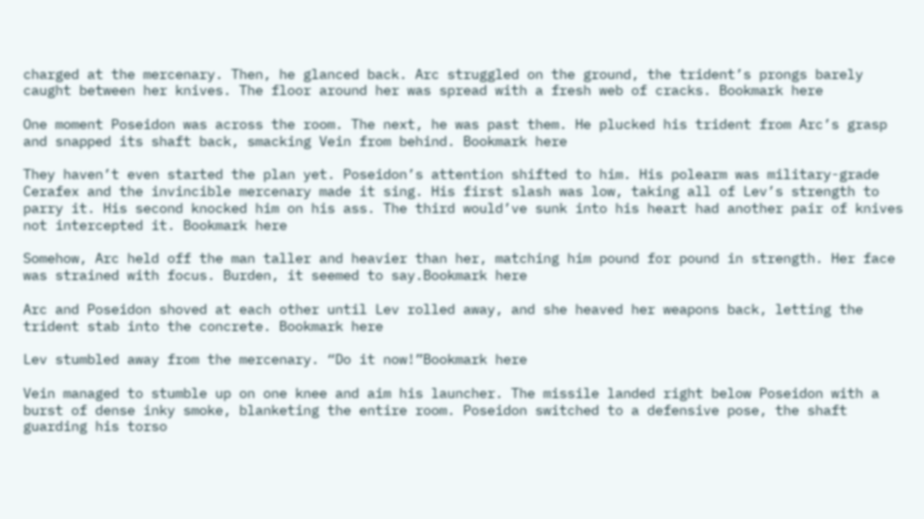charged at the mercenary. Then, he glanced back. Arc struggled on the ground, the trident’s prongs barely caught between her knives. The floor around her was spread with a fresh web of cracks. Bookmark here

One moment Poseidon was across the room. The next, he was past them. He plucked his trident from Arc’s grasp and snapped its shaft back, smacking Vein from behind. Bookmark here

They haven’t even started the plan yet. Poseidon’s attention shifted to him. His polearm was military-grade Cerafex and the invincible mercenary made it sing. His first slash was low, taking all of Lev’s strength to parry it. His second knocked him on his ass. The third would’ve sunk into his heart had another pair of knives not intercepted it. Bookmark here

Somehow, Arc held off the man taller and heavier than her, matching him pound for pound in strength. Her face was strained with focus. Burden, it seemed to say.Bookmark here

Arc and Poseidon shoved at each other until Lev rolled away, and she heaved her weapons back, letting the trident stab into the concrete. Bookmark here

Lev stumbled away from the mercenary. “Do it now!”Bookmark here

Vein managed to stumble up on one knee and aim his launcher. The missile landed right below Poseidon with a burst of dense inky smoke, blanketing the entire room. Poseidon switched to a defensive pose, the shaft guarding his torso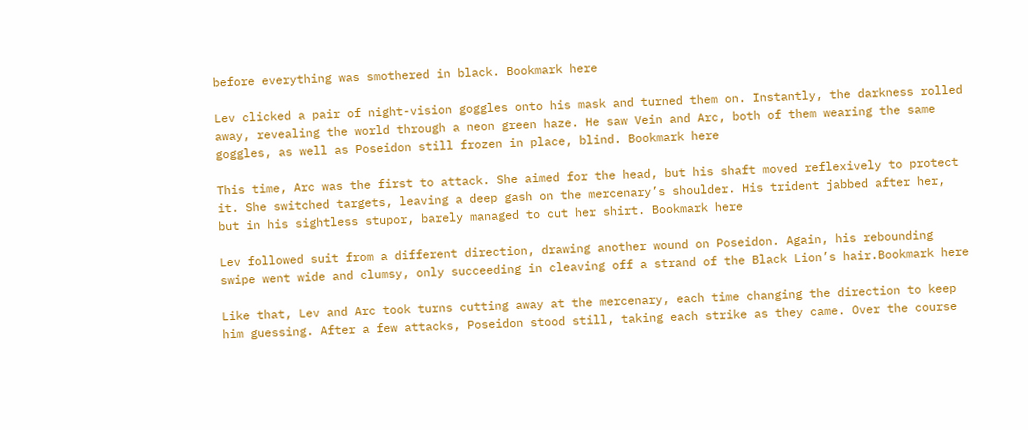before everything was smothered in black. Bookmark here

Lev clicked a pair of night-vision goggles onto his mask and turned them on. Instantly, the darkness rolled away, revealing the world through a neon green haze. He saw Vein and Arc, both of them wearing the same goggles, as well as Poseidon still frozen in place, blind. Bookmark here

This time, Arc was the first to attack. She aimed for the head, but his shaft moved reflexively to protect it. She switched targets, leaving a deep gash on the mercenary’s shoulder. His trident jabbed after her, but in his sightless stupor, barely managed to cut her shirt. Bookmark here

Lev followed suit from a different direction, drawing another wound on Poseidon. Again, his rebounding swipe went wide and clumsy, only succeeding in cleaving off a strand of the Black Lion’s hair.Bookmark here

Like that, Lev and Arc took turns cutting away at the mercenary, each time changing the direction to keep him guessing. After a few attacks, Poseidon stood still, taking each strike as they came. Over the course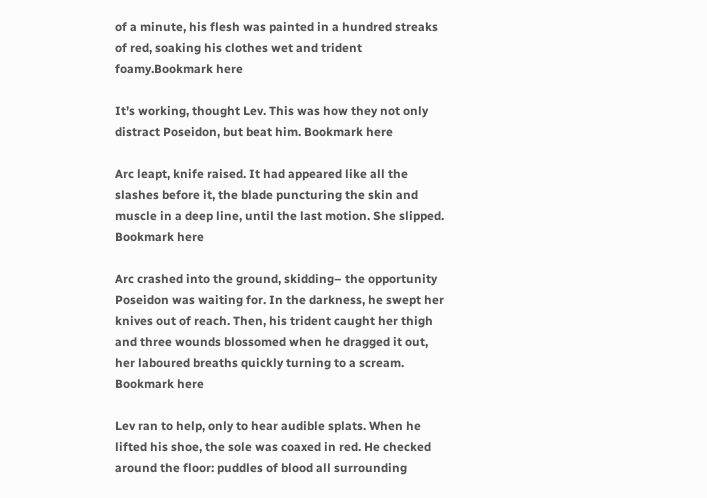of a minute, his flesh was painted in a hundred streaks of red, soaking his clothes wet and trident foamy.Bookmark here

It’s working, thought Lev. This was how they not only distract Poseidon, but beat him. Bookmark here

Arc leapt, knife raised. It had appeared like all the slashes before it, the blade puncturing the skin and muscle in a deep line, until the last motion. She slipped. Bookmark here

Arc crashed into the ground, skidding– the opportunity Poseidon was waiting for. In the darkness, he swept her knives out of reach. Then, his trident caught her thigh and three wounds blossomed when he dragged it out, her laboured breaths quickly turning to a scream. Bookmark here

Lev ran to help, only to hear audible splats. When he lifted his shoe, the sole was coaxed in red. He checked around the floor: puddles of blood all surrounding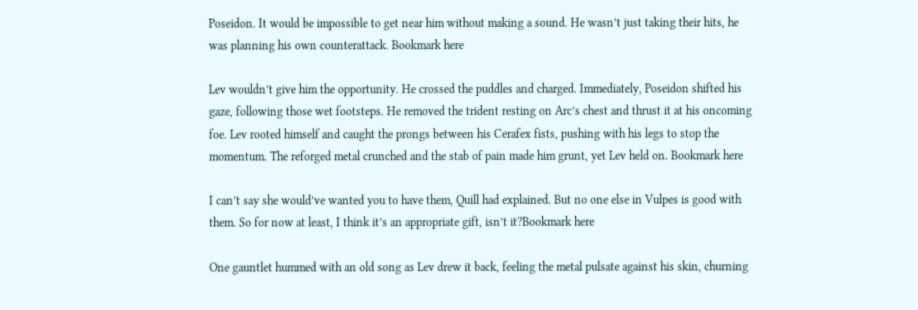Poseidon. It would be impossible to get near him without making a sound. He wasn’t just taking their hits, he was planning his own counterattack. Bookmark here

Lev wouldn’t give him the opportunity. He crossed the puddles and charged. Immediately, Poseidon shifted his gaze, following those wet footsteps. He removed the trident resting on Arc’s chest and thrust it at his oncoming foe. Lev rooted himself and caught the prongs between his Cerafex fists, pushing with his legs to stop the momentum. The reforged metal crunched and the stab of pain made him grunt, yet Lev held on. Bookmark here

I can’t say she would’ve wanted you to have them, Quill had explained. But no one else in Vulpes is good with them. So for now at least, I think it’s an appropriate gift, isn’t it?Bookmark here

One gauntlet hummed with an old song as Lev drew it back, feeling the metal pulsate against his skin, churning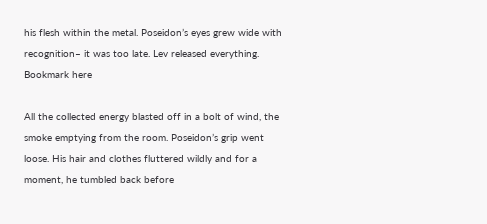his flesh within the metal. Poseidon’s eyes grew wide with recognition– it was too late. Lev released everything. Bookmark here

All the collected energy blasted off in a bolt of wind, the smoke emptying from the room. Poseidon’s grip went loose. His hair and clothes fluttered wildly and for a moment, he tumbled back before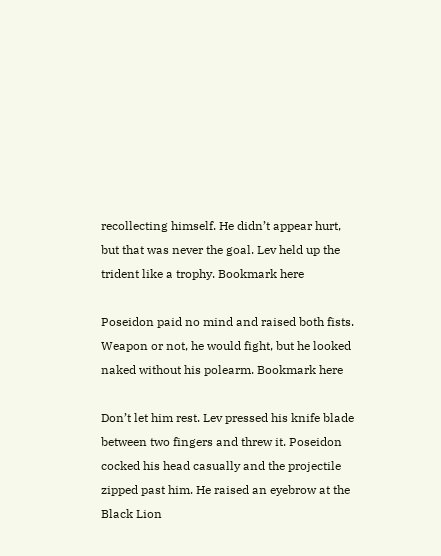recollecting himself. He didn’t appear hurt, but that was never the goal. Lev held up the trident like a trophy. Bookmark here

Poseidon paid no mind and raised both fists. Weapon or not, he would fight, but he looked naked without his polearm. Bookmark here

Don’t let him rest. Lev pressed his knife blade between two fingers and threw it. Poseidon cocked his head casually and the projectile zipped past him. He raised an eyebrow at the Black Lion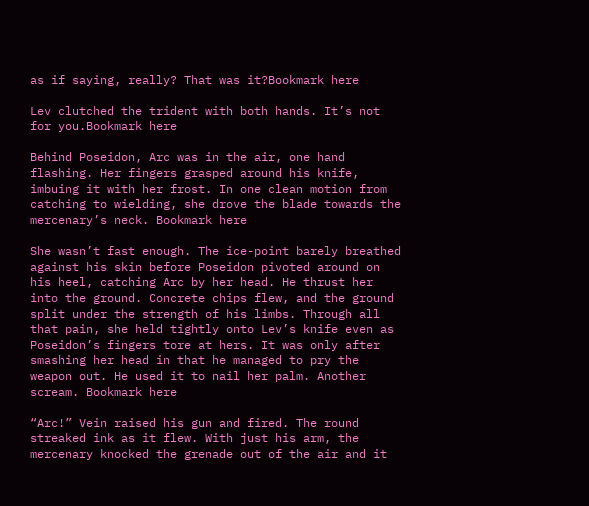as if saying, really? That was it?Bookmark here

Lev clutched the trident with both hands. It’s not for you.Bookmark here

Behind Poseidon, Arc was in the air, one hand flashing. Her fingers grasped around his knife, imbuing it with her frost. In one clean motion from catching to wielding, she drove the blade towards the mercenary’s neck. Bookmark here

She wasn’t fast enough. The ice-point barely breathed against his skin before Poseidon pivoted around on his heel, catching Arc by her head. He thrust her into the ground. Concrete chips flew, and the ground split under the strength of his limbs. Through all that pain, she held tightly onto Lev’s knife even as Poseidon’s fingers tore at hers. It was only after smashing her head in that he managed to pry the weapon out. He used it to nail her palm. Another scream. Bookmark here

“Arc!” Vein raised his gun and fired. The round streaked ink as it flew. With just his arm, the mercenary knocked the grenade out of the air and it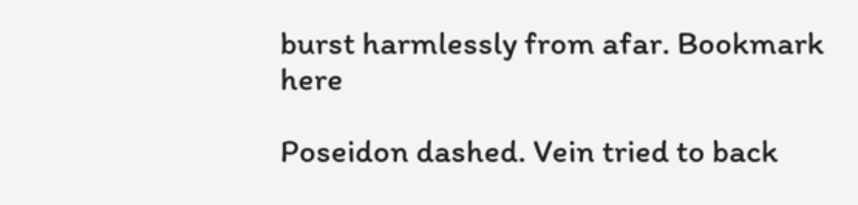burst harmlessly from afar. Bookmark here

Poseidon dashed. Vein tried to back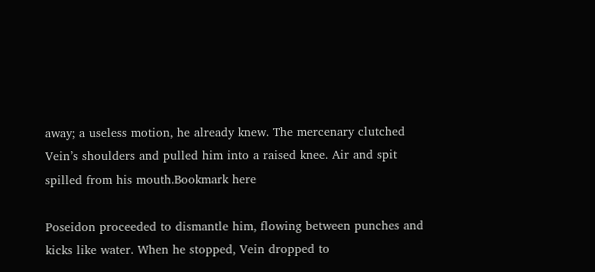away; a useless motion, he already knew. The mercenary clutched Vein’s shoulders and pulled him into a raised knee. Air and spit spilled from his mouth.Bookmark here

Poseidon proceeded to dismantle him, flowing between punches and kicks like water. When he stopped, Vein dropped to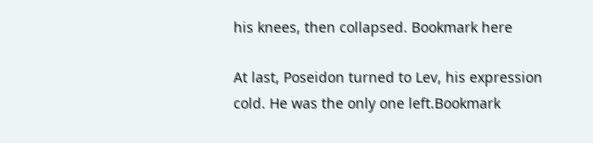his knees, then collapsed. Bookmark here

At last, Poseidon turned to Lev, his expression cold. He was the only one left.Bookmark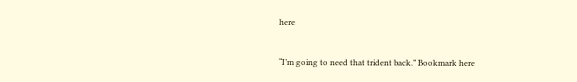here

“I’m going to need that trident back.” Bookmark here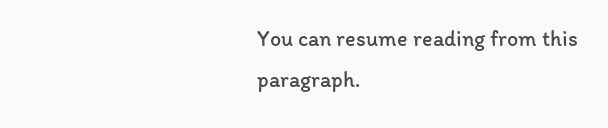You can resume reading from this paragraph.